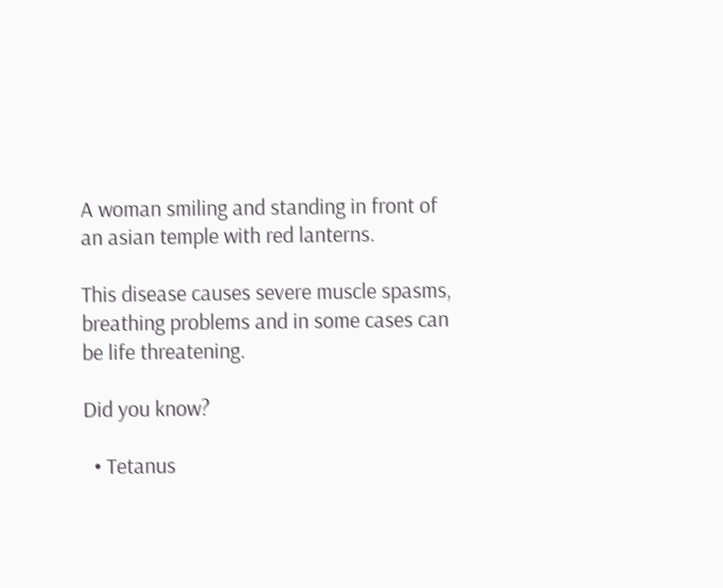A woman smiling and standing in front of an asian temple with red lanterns.

This disease causes severe muscle spasms, breathing problems and in some cases can be life threatening.

Did you know?

  • Tetanus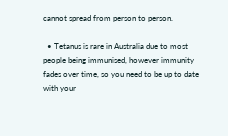cannot spread from person to person.

  • Tetanus is rare in Australia due to most people being immunised, however immunity fades over time, so you need to be up to date with your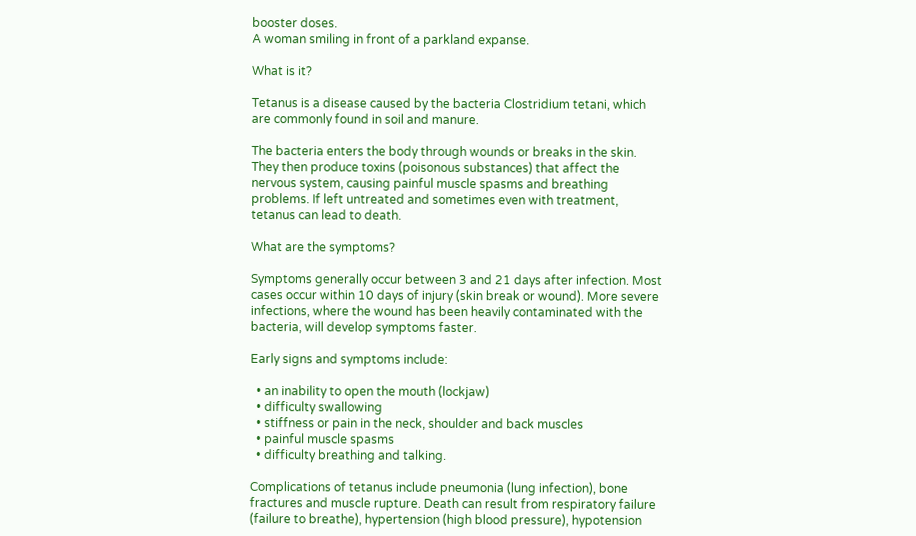booster doses.
A woman smiling in front of a parkland expanse.

What is it?

Tetanus is a disease caused by the bacteria Clostridium tetani, which are commonly found in soil and manure.

The bacteria enters the body through wounds or breaks in the skin. They then produce toxins (poisonous substances) that affect the nervous system, causing painful muscle spasms and breathing problems. If left untreated and sometimes even with treatment, tetanus can lead to death.

What are the symptoms?

Symptoms generally occur between 3 and 21 days after infection. Most cases occur within 10 days of injury (skin break or wound). More severe infections, where the wound has been heavily contaminated with the bacteria, will develop symptoms faster.

Early signs and symptoms include:

  • an inability to open the mouth (lockjaw)
  • difficulty swallowing
  • stiffness or pain in the neck, shoulder and back muscles
  • painful muscle spasms
  • difficulty breathing and talking.

Complications of tetanus include pneumonia (lung infection), bone fractures and muscle rupture. Death can result from respiratory failure (failure to breathe), hypertension (high blood pressure), hypotension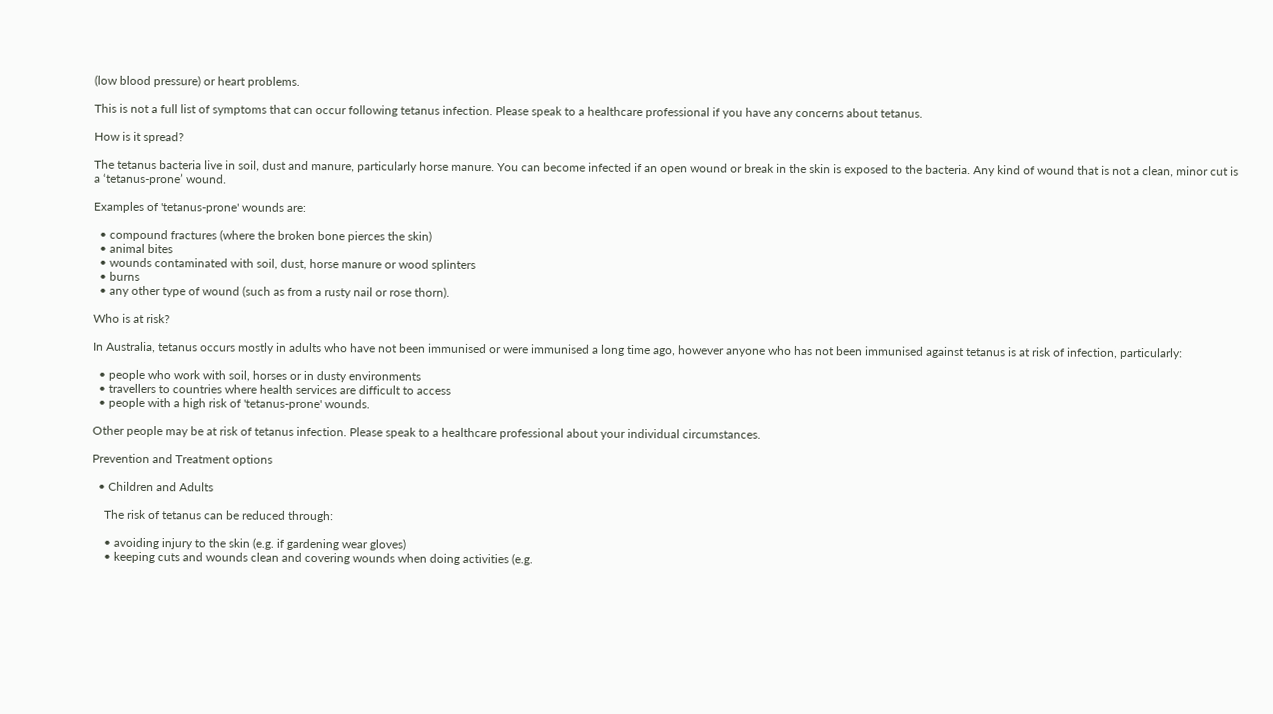(low blood pressure) or heart problems.

This is not a full list of symptoms that can occur following tetanus infection. Please speak to a healthcare professional if you have any concerns about tetanus.

How is it spread?

The tetanus bacteria live in soil, dust and manure, particularly horse manure. You can become infected if an open wound or break in the skin is exposed to the bacteria. Any kind of wound that is not a clean, minor cut is a ‘tetanus-prone’ wound.

Examples of 'tetanus-prone' wounds are:

  • compound fractures (where the broken bone pierces the skin)
  • animal bites
  • wounds contaminated with soil, dust, horse manure or wood splinters
  • burns
  • any other type of wound (such as from a rusty nail or rose thorn).

Who is at risk?

In Australia, tetanus occurs mostly in adults who have not been immunised or were immunised a long time ago, however anyone who has not been immunised against tetanus is at risk of infection, particularly:

  • people who work with soil, horses or in dusty environments
  • travellers to countries where health services are difficult to access
  • people with a high risk of 'tetanus-prone' wounds.

Other people may be at risk of tetanus infection. Please speak to a healthcare professional about your individual circumstances.

Prevention and Treatment options

  • Children and Adults

    The risk of tetanus can be reduced through:

    • avoiding injury to the skin (e.g. if gardening wear gloves)
    • keeping cuts and wounds clean and covering wounds when doing activities (e.g.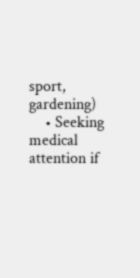sport, gardening)
    • Seeking medical attention if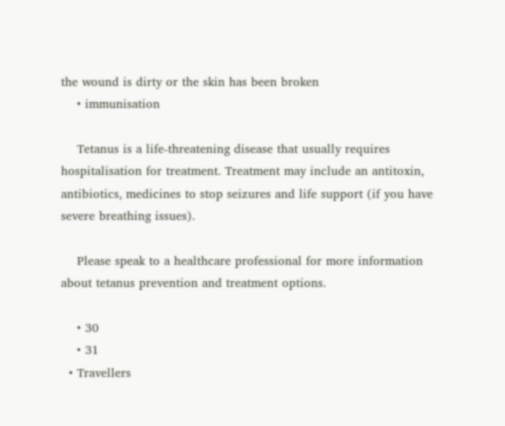the wound is dirty or the skin has been broken
    • immunisation

    Tetanus is a life-threatening disease that usually requires hospitalisation for treatment. Treatment may include an antitoxin, antibiotics, medicines to stop seizures and life support (if you have severe breathing issues).

    Please speak to a healthcare professional for more information about tetanus prevention and treatment options.

    • 30
    • 31
  • Travellers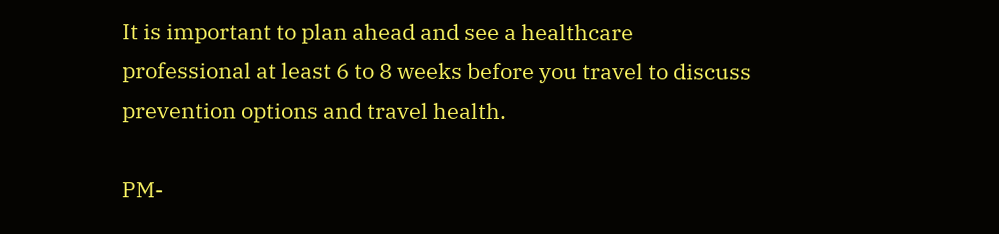It is important to plan ahead and see a healthcare professional at least 6 to 8 weeks before you travel to discuss prevention options and travel health.

PM-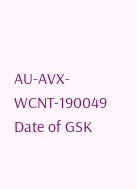AU-AVX-WCNT-190049 Date of GSK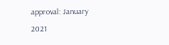approval: January 2021